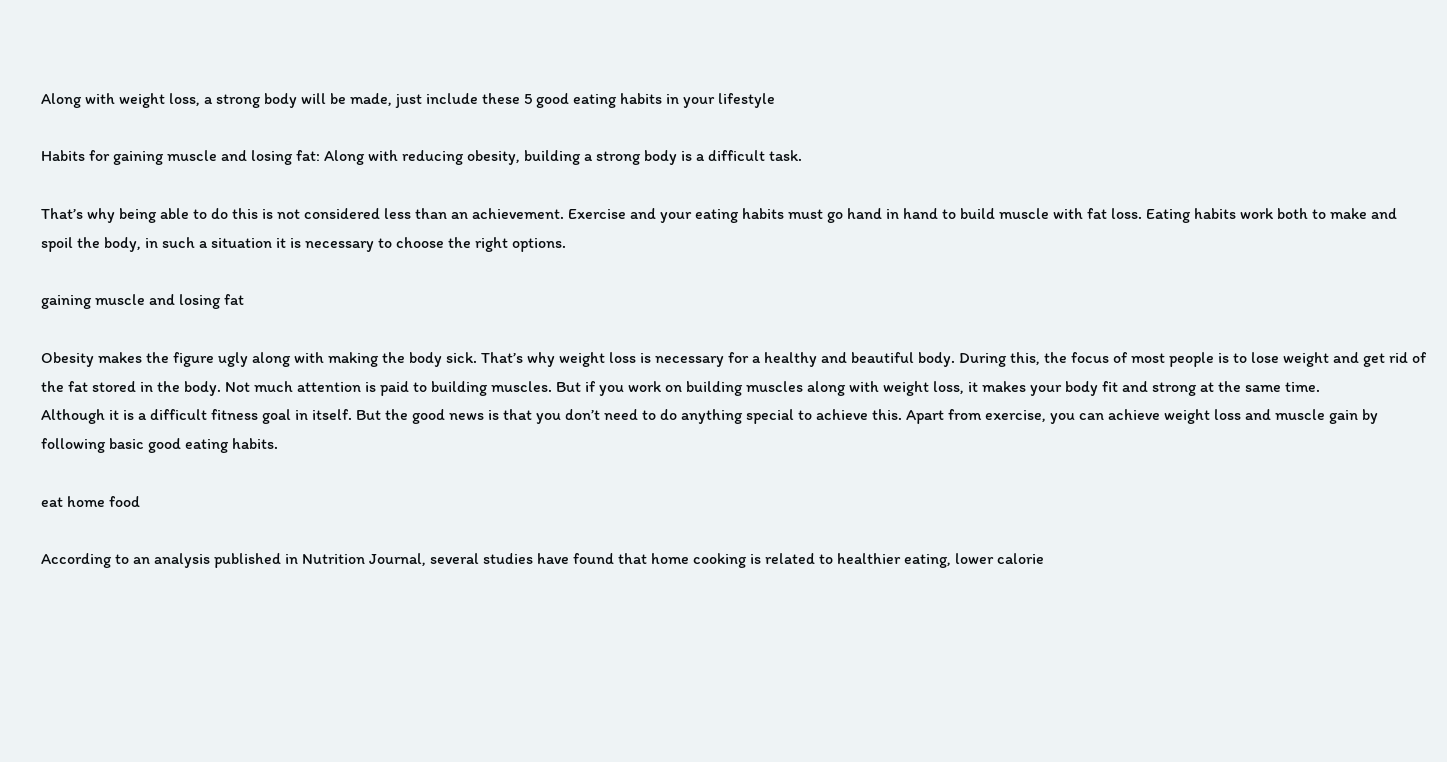Along with weight loss, a strong body will be made, just include these 5 good eating habits in your lifestyle

Habits for gaining muscle and losing fat: Along with reducing obesity, building a strong body is a difficult task.

That’s why being able to do this is not considered less than an achievement. Exercise and your eating habits must go hand in hand to build muscle with fat loss. Eating habits work both to make and spoil the body, in such a situation it is necessary to choose the right options.

gaining muscle and losing fat

Obesity makes the figure ugly along with making the body sick. That’s why weight loss is necessary for a healthy and beautiful body. During this, the focus of most people is to lose weight and get rid of the fat stored in the body. Not much attention is paid to building muscles. But if you work on building muscles along with weight loss, it makes your body fit and strong at the same time.
Although it is a difficult fitness goal in itself. But the good news is that you don’t need to do anything special to achieve this. Apart from exercise, you can achieve weight loss and muscle gain by following basic good eating habits.

eat home food

According to an analysis published in Nutrition Journal, several studies have found that home cooking is related to healthier eating, lower calorie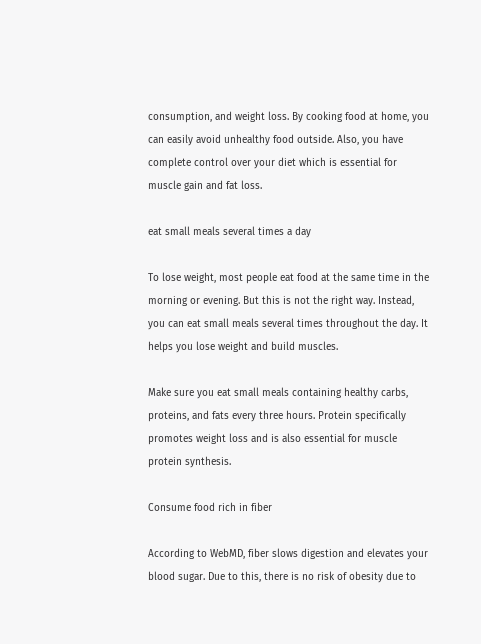consumption, and weight loss. By cooking food at home, you can easily avoid unhealthy food outside. Also, you have complete control over your diet which is essential for muscle gain and fat loss.

eat small meals several times a day

To lose weight, most people eat food at the same time in the morning or evening. But this is not the right way. Instead, you can eat small meals several times throughout the day. It helps you lose weight and build muscles.

Make sure you eat small meals containing healthy carbs, proteins, and fats every three hours. Protein specifically promotes weight loss and is also essential for muscle protein synthesis.

Consume food rich in fiber

According to WebMD, fiber slows digestion and elevates your blood sugar. Due to this, there is no risk of obesity due to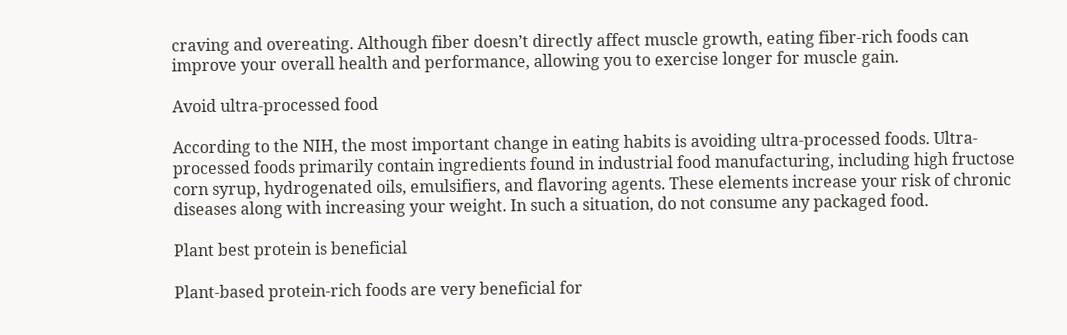craving and overeating. Although fiber doesn’t directly affect muscle growth, eating fiber-rich foods can improve your overall health and performance, allowing you to exercise longer for muscle gain.

Avoid ultra-processed food

According to the NIH, the most important change in eating habits is avoiding ultra-processed foods. Ultra-processed foods primarily contain ingredients found in industrial food manufacturing, including high fructose corn syrup, hydrogenated oils, emulsifiers, and flavoring agents. These elements increase your risk of chronic diseases along with increasing your weight. In such a situation, do not consume any packaged food.

Plant best protein is beneficial

Plant-based protein-rich foods are very beneficial for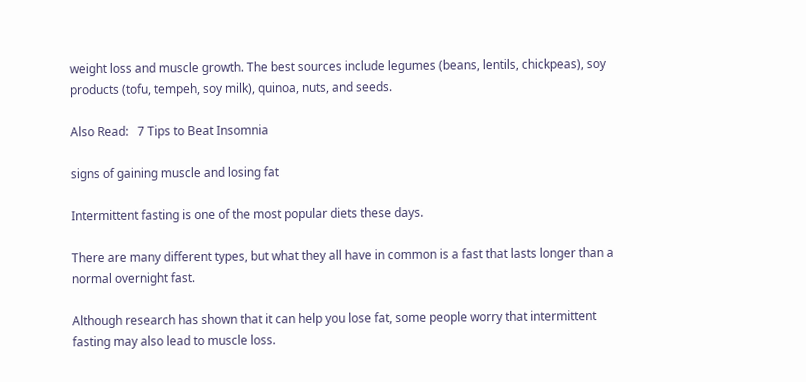weight loss and muscle growth. The best sources include legumes (beans, lentils, chickpeas), soy products (tofu, tempeh, soy milk), quinoa, nuts, and seeds.

Also Read:   7 Tips to Beat Insomnia

signs of gaining muscle and losing fat

Intermittent fasting is one of the most popular diets these days.

There are many different types, but what they all have in common is a fast that lasts longer than a normal overnight fast.

Although research has shown that it can help you lose fat, some people worry that intermittent fasting may also lead to muscle loss.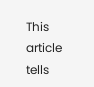This article tells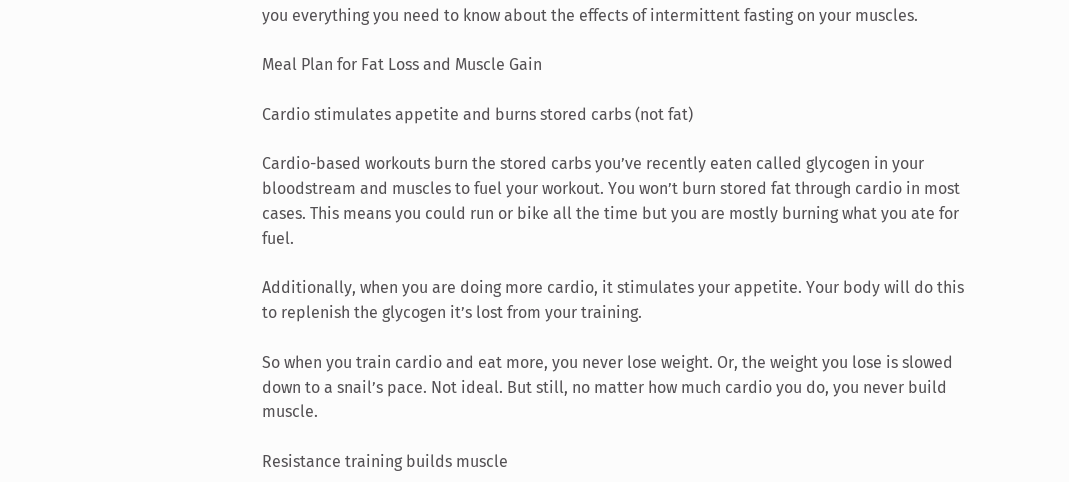you everything you need to know about the effects of intermittent fasting on your muscles.

Meal Plan for Fat Loss and Muscle Gain

Cardio stimulates appetite and burns stored carbs (not fat)

Cardio-based workouts burn the stored carbs you’ve recently eaten called glycogen in your bloodstream and muscles to fuel your workout. You won’t burn stored fat through cardio in most cases. This means you could run or bike all the time but you are mostly burning what you ate for fuel.

Additionally, when you are doing more cardio, it stimulates your appetite. Your body will do this to replenish the glycogen it’s lost from your training.

So when you train cardio and eat more, you never lose weight. Or, the weight you lose is slowed down to a snail’s pace. Not ideal. But still, no matter how much cardio you do, you never build muscle.

Resistance training builds muscle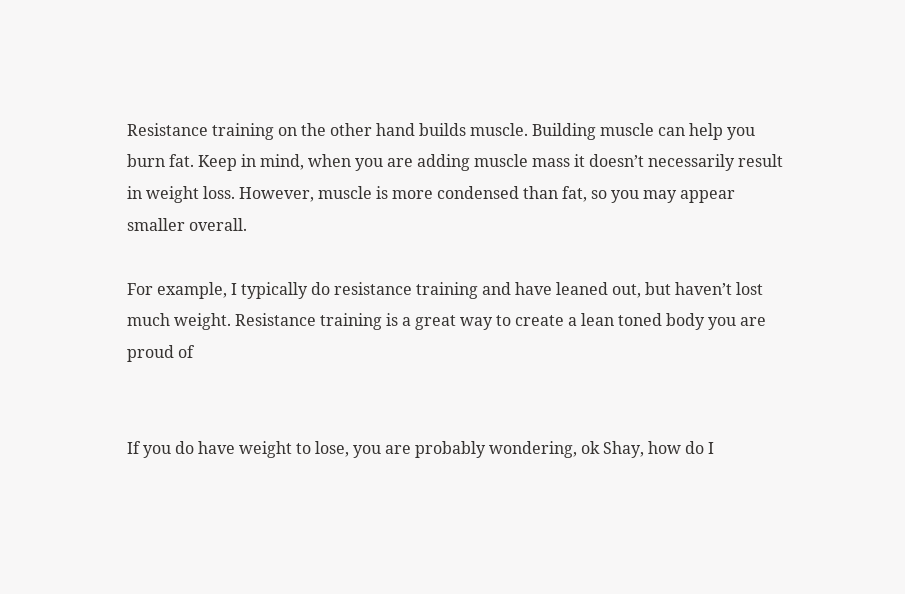Resistance training on the other hand builds muscle. Building muscle can help you burn fat. Keep in mind, when you are adding muscle mass it doesn’t necessarily result in weight loss. However, muscle is more condensed than fat, so you may appear smaller overall.

For example, I typically do resistance training and have leaned out, but haven’t lost much weight. Resistance training is a great way to create a lean toned body you are proud of


If you do have weight to lose, you are probably wondering, ok Shay, how do I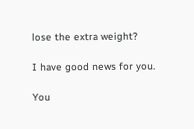lose the extra weight?

I have good news for you.

You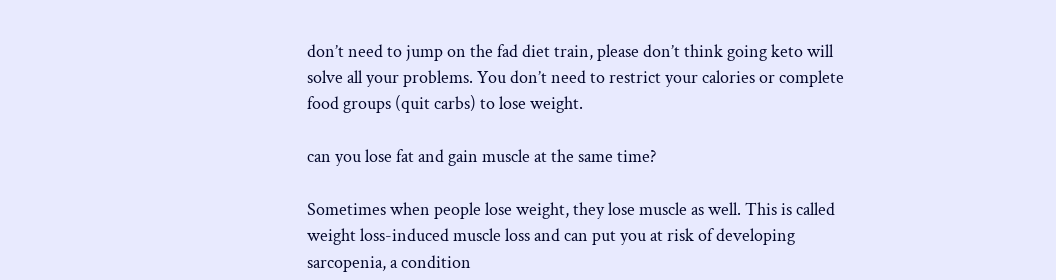don’t need to jump on the fad diet train, please don’t think going keto will solve all your problems. You don’t need to restrict your calories or complete food groups (quit carbs) to lose weight.

can you lose fat and gain muscle at the same time?

Sometimes when people lose weight, they lose muscle as well. This is called weight loss-induced muscle loss and can put you at risk of developing sarcopenia, a condition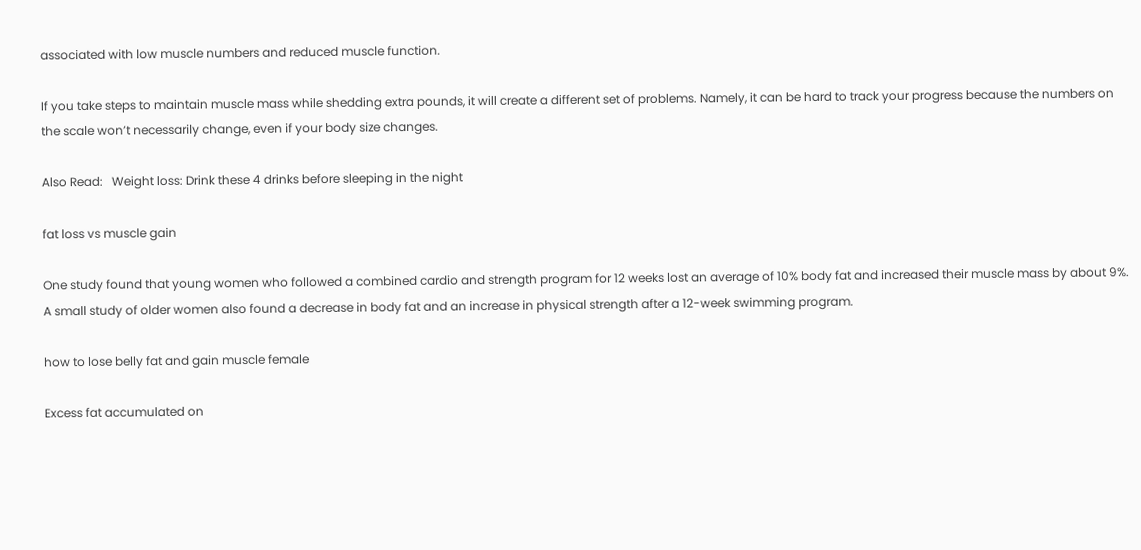associated with low muscle numbers and reduced muscle function.

If you take steps to maintain muscle mass while shedding extra pounds, it will create a different set of problems. Namely, it can be hard to track your progress because the numbers on the scale won’t necessarily change, even if your body size changes.

Also Read:   Weight loss: Drink these 4 drinks before sleeping in the night

fat loss vs muscle gain

One study found that young women who followed a combined cardio and strength program for 12 weeks lost an average of 10% body fat and increased their muscle mass by about 9%. A small study of older women also found a decrease in body fat and an increase in physical strength after a 12-week swimming program.

how to lose belly fat and gain muscle female

Excess fat accumulated on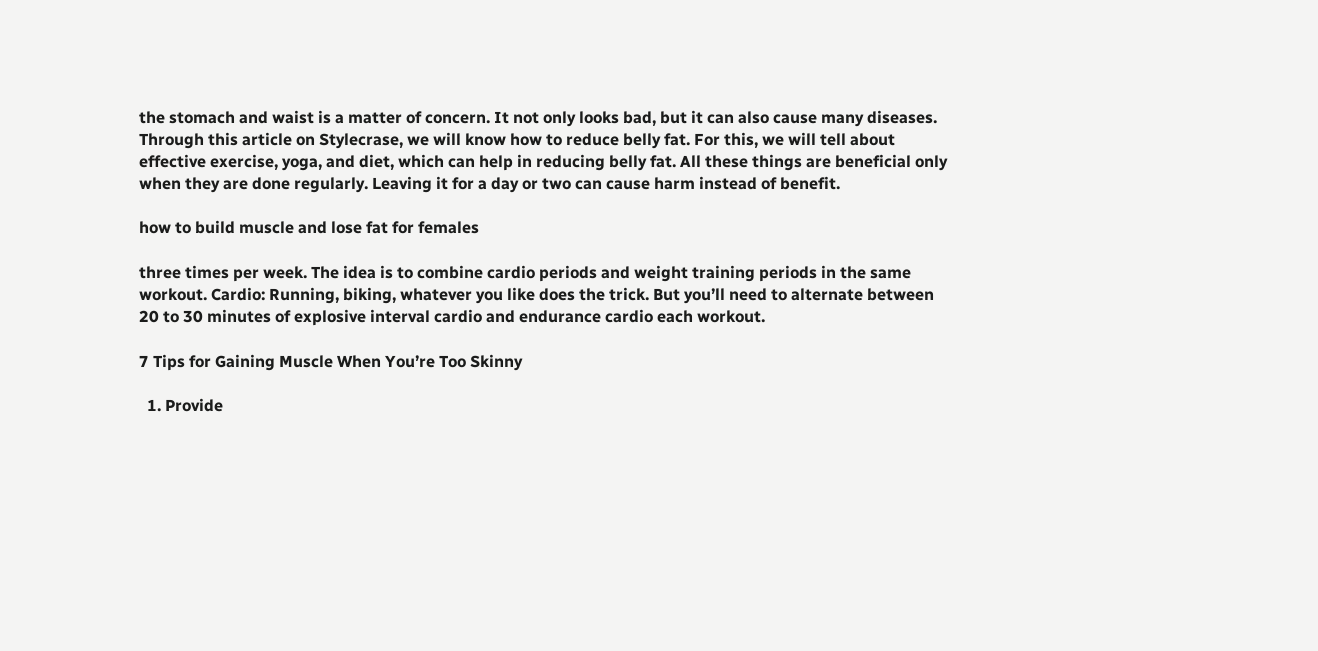the stomach and waist is a matter of concern. It not only looks bad, but it can also cause many diseases. Through this article on Stylecrase, we will know how to reduce belly fat. For this, we will tell about effective exercise, yoga, and diet, which can help in reducing belly fat. All these things are beneficial only when they are done regularly. Leaving it for a day or two can cause harm instead of benefit.

how to build muscle and lose fat for females

three times per week. The idea is to combine cardio periods and weight training periods in the same workout. Cardio: Running, biking, whatever you like does the trick. But you’ll need to alternate between 20 to 30 minutes of explosive interval cardio and endurance cardio each workout.

7 Tips for Gaining Muscle When You’re Too Skinny

  1. Provide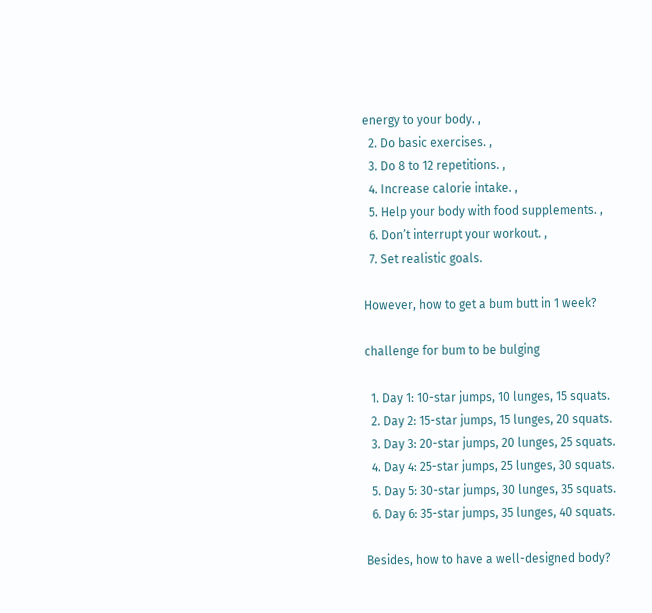energy to your body. ,
  2. Do basic exercises. ,
  3. Do 8 to 12 repetitions. ,
  4. Increase calorie intake. ,
  5. Help your body with food supplements. ,
  6. Don’t interrupt your workout. ,
  7. Set realistic goals.

However, how to get a bum butt in 1 week?

challenge for bum to be bulging

  1. Day 1: 10-star jumps, 10 lunges, 15 squats.
  2. Day 2: 15-star jumps, 15 lunges, 20 squats.
  3. Day 3: 20-star jumps, 20 lunges, 25 squats.
  4. Day 4: 25-star jumps, 25 lunges, 30 squats.
  5. Day 5: 30-star jumps, 30 lunges, 35 squats.
  6. Day 6: 35-star jumps, 35 lunges, 40 squats.

Besides, how to have a well-designed body?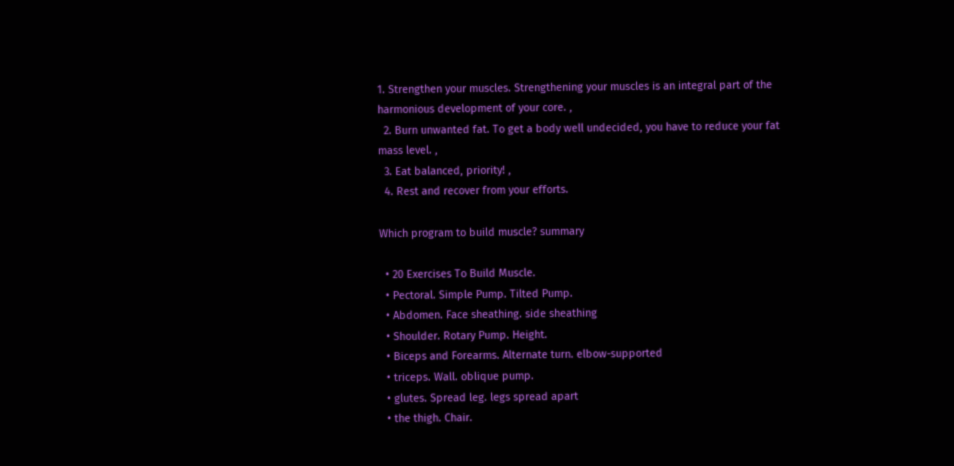1. Strengthen your muscles. Strengthening your muscles is an integral part of the harmonious development of your core. ,
  2. Burn unwanted fat. To get a body well undecided, you have to reduce your fat mass level. ,
  3. Eat balanced, priority! ,
  4. Rest and recover from your efforts.

Which program to build muscle? summary

  • 20 Exercises To Build Muscle.
  • Pectoral. Simple Pump. Tilted Pump.
  • Abdomen. Face sheathing. side sheathing
  • Shoulder. Rotary Pump. Height.
  • Biceps and Forearms. Alternate turn. elbow-supported
  • triceps. Wall. oblique pump.
  • glutes. Spread leg. legs spread apart
  • the thigh. Chair.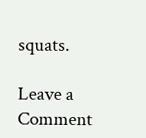squats.

Leave a Comment